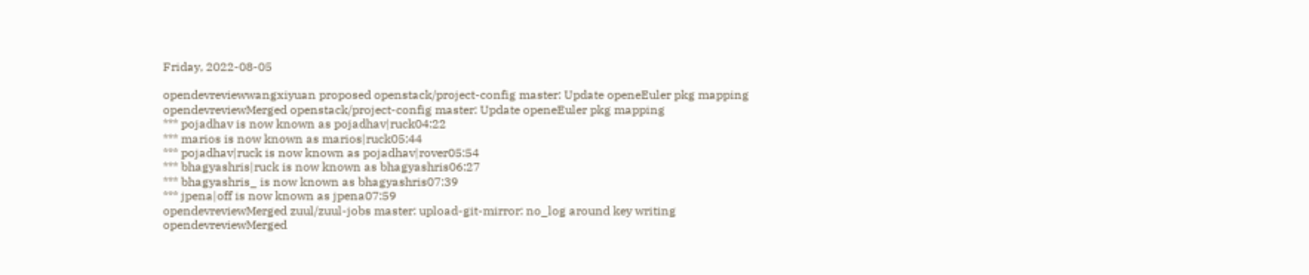Friday, 2022-08-05

opendevreviewwangxiyuan proposed openstack/project-config master: Update openeEuler pkg mapping
opendevreviewMerged openstack/project-config master: Update openeEuler pkg mapping
*** pojadhav is now known as pojadhav|ruck04:22
*** marios is now known as marios|ruck05:44
*** pojadhav|ruck is now known as pojadhav|rover05:54
*** bhagyashris|ruck is now known as bhagyashris06:27
*** bhagyashris_ is now known as bhagyashris07:39
*** jpena|off is now known as jpena07:59
opendevreviewMerged zuul/zuul-jobs master: upload-git-mirror: no_log around key writing
opendevreviewMerged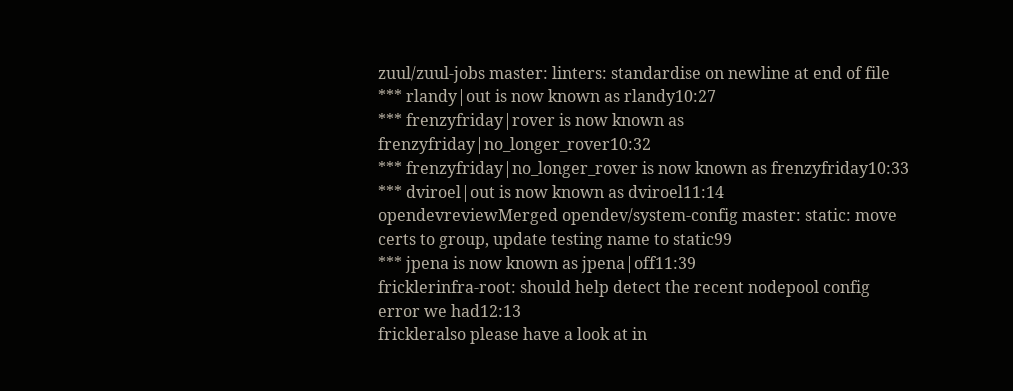zuul/zuul-jobs master: linters: standardise on newline at end of file
*** rlandy|out is now known as rlandy10:27
*** frenzyfriday|rover is now known as frenzyfriday|no_longer_rover10:32
*** frenzyfriday|no_longer_rover is now known as frenzyfriday10:33
*** dviroel|out is now known as dviroel11:14
opendevreviewMerged opendev/system-config master: static: move certs to group, update testing name to static99
*** jpena is now known as jpena|off11:39
fricklerinfra-root: should help detect the recent nodepool config error we had12:13
frickleralso please have a look at in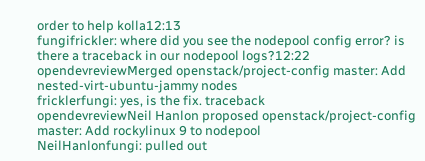order to help kolla12:13
fungifrickler: where did you see the nodepool config error? is there a traceback in our nodepool logs?12:22
opendevreviewMerged openstack/project-config master: Add nested-virt-ubuntu-jammy nodes
fricklerfungi: yes, is the fix. traceback
opendevreviewNeil Hanlon proposed openstack/project-config master: Add rockylinux 9 to nodepool
NeilHanlonfungi: pulled out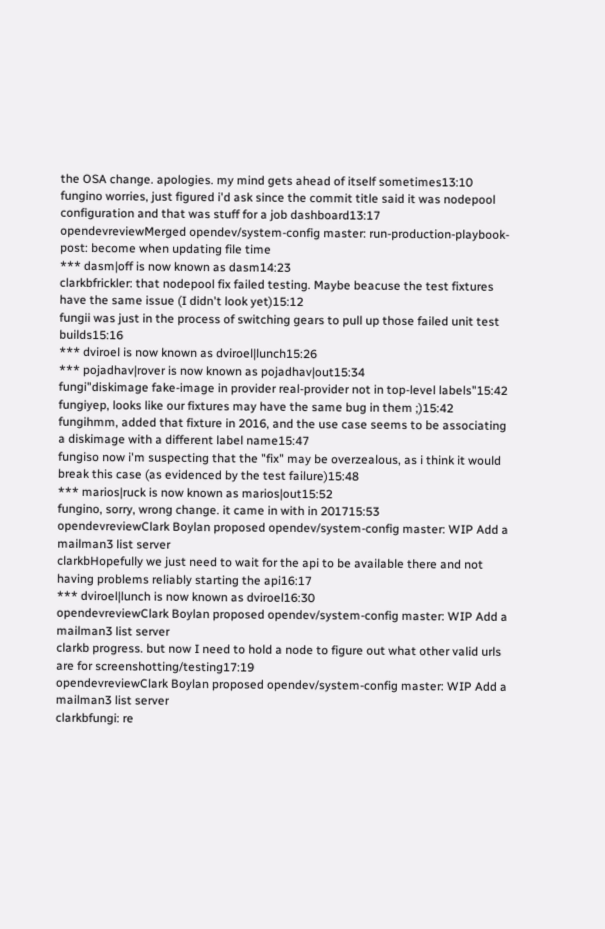the OSA change. apologies. my mind gets ahead of itself sometimes13:10
fungino worries, just figured i'd ask since the commit title said it was nodepool configuration and that was stuff for a job dashboard13:17
opendevreviewMerged opendev/system-config master: run-production-playbook-post: become when updating file time
*** dasm|off is now known as dasm14:23
clarkbfrickler: that nodepool fix failed testing. Maybe beacuse the test fixtures have the same issue (I didn't look yet)15:12
fungii was just in the process of switching gears to pull up those failed unit test builds15:16
*** dviroel is now known as dviroel|lunch15:26
*** pojadhav|rover is now known as pojadhav|out15:34
fungi"diskimage fake-image in provider real-provider not in top-level labels"15:42
fungiyep, looks like our fixtures may have the same bug in them ;)15:42
fungihmm, added that fixture in 2016, and the use case seems to be associating a diskimage with a different label name15:47
fungiso now i'm suspecting that the "fix" may be overzealous, as i think it would break this case (as evidenced by the test failure)15:48
*** marios|ruck is now known as marios|out15:52
fungino, sorry, wrong change. it came in with in 201715:53
opendevreviewClark Boylan proposed opendev/system-config master: WIP Add a mailman3 list server
clarkbHopefully we just need to wait for the api to be available there and not having problems reliably starting the api16:17
*** dviroel|lunch is now known as dviroel16:30
opendevreviewClark Boylan proposed opendev/system-config master: WIP Add a mailman3 list server
clarkb progress. but now I need to hold a node to figure out what other valid urls are for screenshotting/testing17:19
opendevreviewClark Boylan proposed opendev/system-config master: WIP Add a mailman3 list server
clarkbfungi: re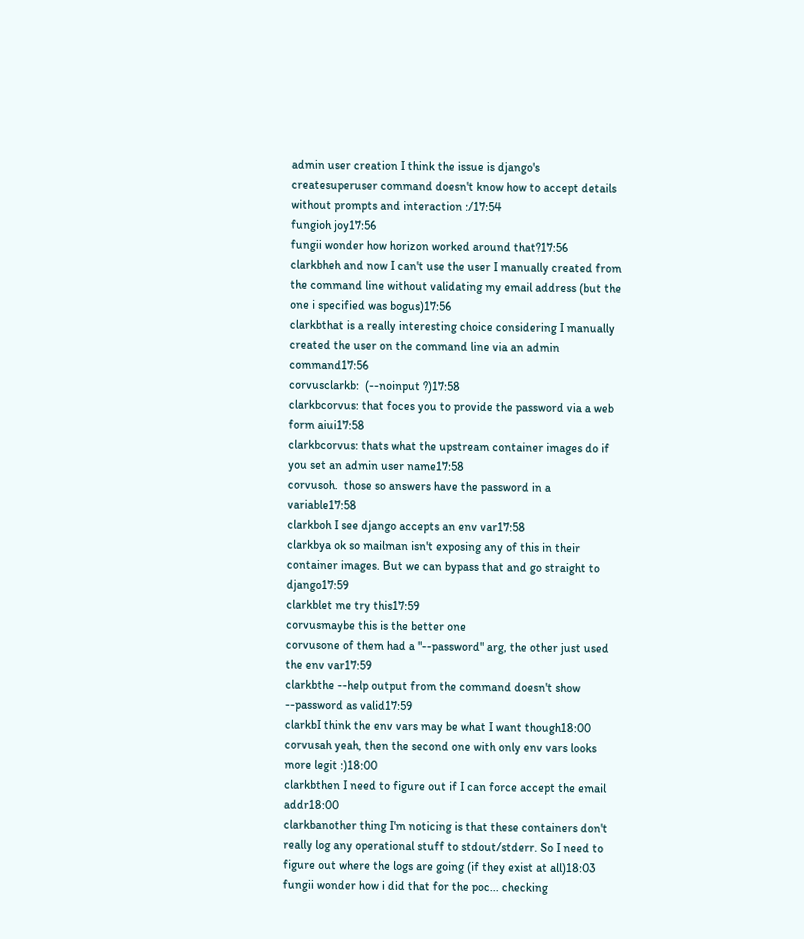admin user creation I think the issue is django's createsuperuser command doesn't know how to accept details without prompts and interaction :/17:54
fungioh joy17:56
fungii wonder how horizon worked around that?17:56
clarkbheh and now I can't use the user I manually created from the command line without validating my email address (but the one i specified was bogus)17:56
clarkbthat is a really interesting choice considering I manually created the user on the command line via an admin command17:56
corvusclarkb:  (--noinput ?)17:58
clarkbcorvus: that foces you to provide the password via a web form aiui17:58
clarkbcorvus: thats what the upstream container images do if you set an admin user name17:58
corvusoh.  those so answers have the password in a variable17:58
clarkboh I see django accepts an env var17:58
clarkbya ok so mailman isn't exposing any of this in their container images. But we can bypass that and go straight to django17:59
clarkblet me try this17:59
corvusmaybe this is the better one
corvusone of them had a "--password" arg, the other just used the env var17:59
clarkbthe --help output from the command doesn't show --password as valid17:59
clarkbI think the env vars may be what I want though18:00
corvusah yeah, then the second one with only env vars looks more legit :)18:00
clarkbthen I need to figure out if I can force accept the email addr18:00
clarkbanother thing I'm noticing is that these containers don't really log any operational stuff to stdout/stderr. So I need to figure out where the logs are going (if they exist at all)18:03
fungii wonder how i did that for the poc... checking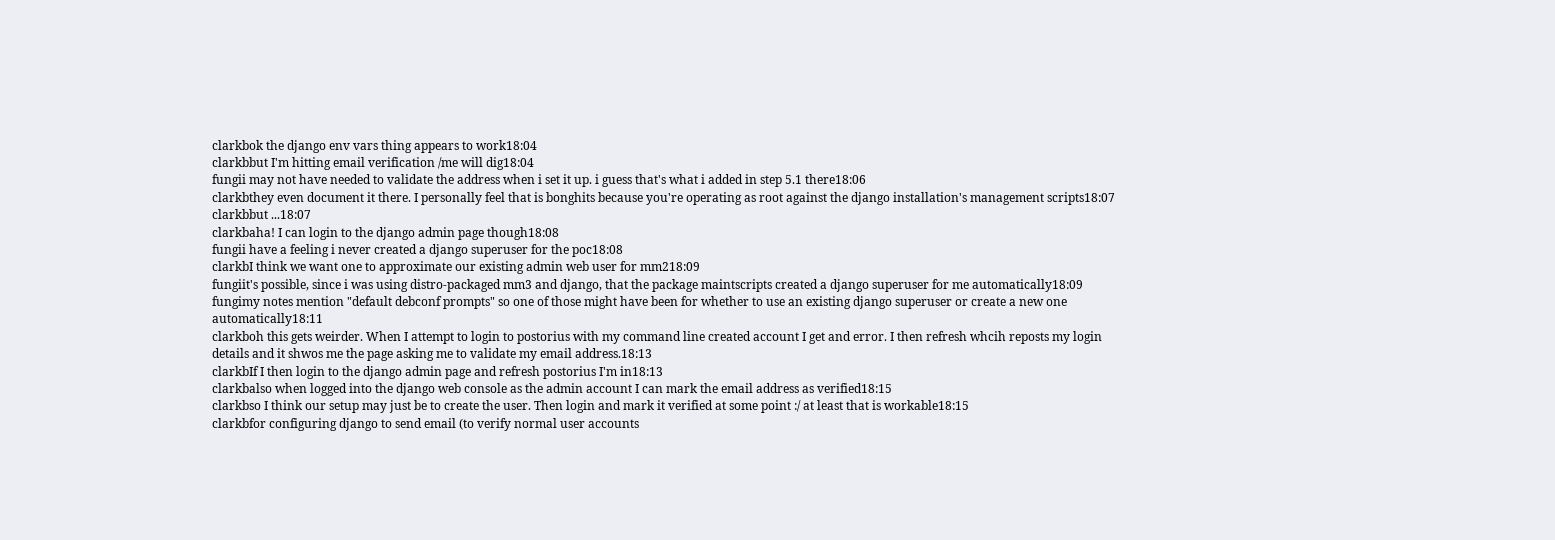clarkbok the django env vars thing appears to work18:04
clarkbbut I'm hitting email verification /me will dig18:04
fungii may not have needed to validate the address when i set it up. i guess that's what i added in step 5.1 there18:06
clarkbthey even document it there. I personally feel that is bonghits because you're operating as root against the django installation's management scripts18:07
clarkbbut ...18:07
clarkbaha! I can login to the django admin page though18:08
fungii have a feeling i never created a django superuser for the poc18:08
clarkbI think we want one to approximate our existing admin web user for mm218:09
fungiit's possible, since i was using distro-packaged mm3 and django, that the package maintscripts created a django superuser for me automatically18:09
fungimy notes mention "default debconf prompts" so one of those might have been for whether to use an existing django superuser or create a new one automatically18:11
clarkboh this gets weirder. When I attempt to login to postorius with my command line created account I get and error. I then refresh whcih reposts my login details and it shwos me the page asking me to validate my email address.18:13
clarkbIf I then login to the django admin page and refresh postorius I'm in18:13
clarkbalso when logged into the django web console as the admin account I can mark the email address as verified18:15
clarkbso I think our setup may just be to create the user. Then login and mark it verified at some point :/ at least that is workable18:15
clarkbfor configuring django to send email (to verify normal user accounts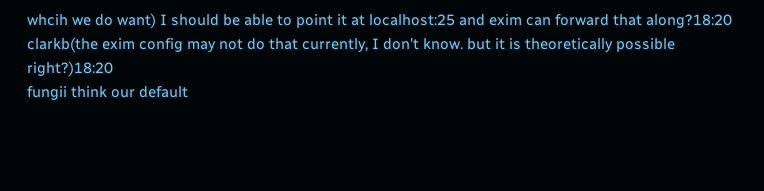whcih we do want) I should be able to point it at localhost:25 and exim can forward that along?18:20
clarkb(the exim config may not do that currently, I don't know. but it is theoretically possible right?)18:20
fungii think our default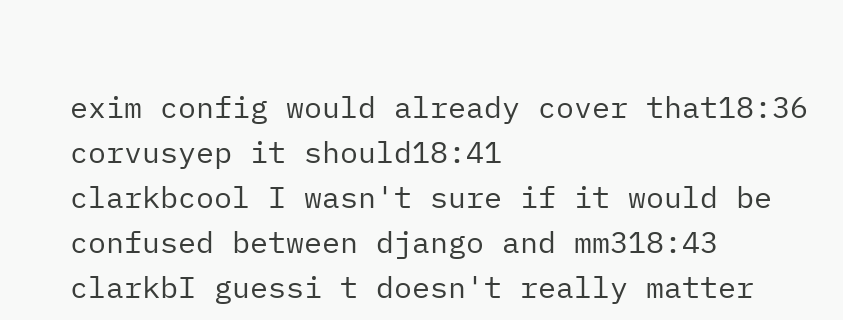exim config would already cover that18:36
corvusyep it should18:41
clarkbcool I wasn't sure if it would be confused between django and mm318:43
clarkbI guessi t doesn't really matter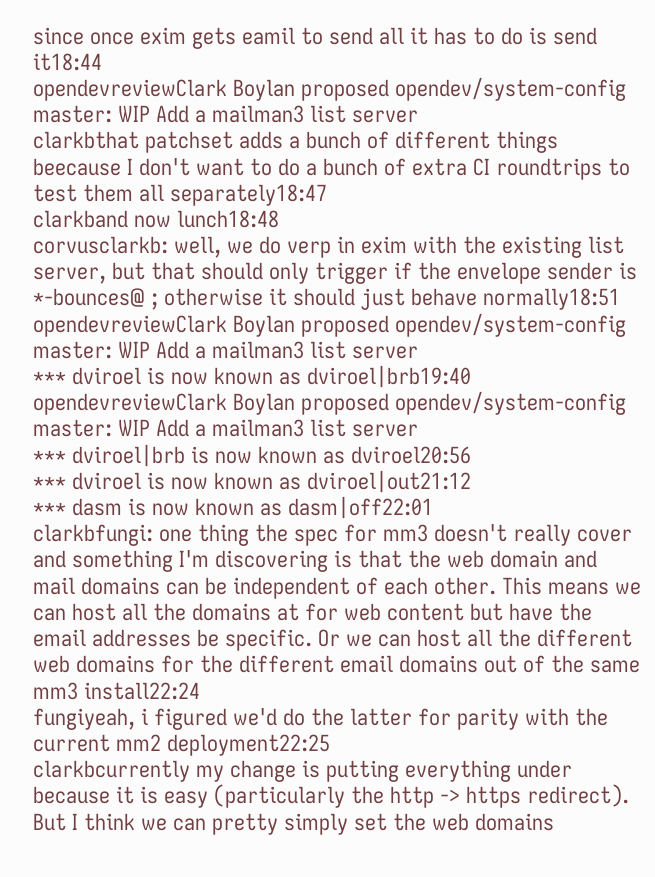since once exim gets eamil to send all it has to do is send it18:44
opendevreviewClark Boylan proposed opendev/system-config master: WIP Add a mailman3 list server
clarkbthat patchset adds a bunch of different things beecause I don't want to do a bunch of extra CI roundtrips to test them all separately18:47
clarkband now lunch18:48
corvusclarkb: well, we do verp in exim with the existing list server, but that should only trigger if the envelope sender is *-bounces@ ; otherwise it should just behave normally18:51
opendevreviewClark Boylan proposed opendev/system-config master: WIP Add a mailman3 list server
*** dviroel is now known as dviroel|brb19:40
opendevreviewClark Boylan proposed opendev/system-config master: WIP Add a mailman3 list server
*** dviroel|brb is now known as dviroel20:56
*** dviroel is now known as dviroel|out21:12
*** dasm is now known as dasm|off22:01
clarkbfungi: one thing the spec for mm3 doesn't really cover and something I'm discovering is that the web domain and mail domains can be independent of each other. This means we can host all the domains at for web content but have the email addresses be specific. Or we can host all the different web domains for the different email domains out of the same mm3 install22:24
fungiyeah, i figured we'd do the latter for parity with the current mm2 deployment22:25
clarkbcurrently my change is putting everything under because it is easy (particularly the http -> https redirect). But I think we can pretty simply set the web domains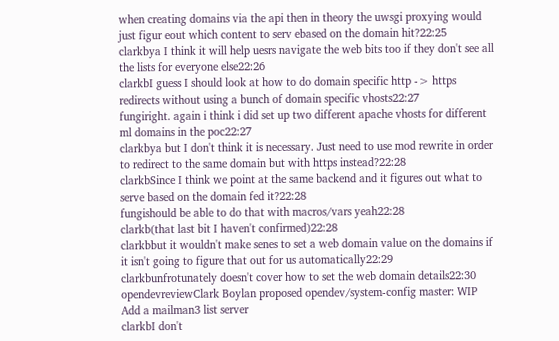when creating domains via the api then in theory the uwsgi proxying would just figur eout which content to serv ebased on the domain hit?22:25
clarkbya I think it will help uesrs navigate the web bits too if they don't see all the lists for everyone else22:26
clarkbI guess I should look at how to do domain specific http -> https redirects without using a bunch of domain specific vhosts22:27
fungiright. again i think i did set up two different apache vhosts for different ml domains in the poc22:27
clarkbya but I don't think it is necessary. Just need to use mod rewrite in order to redirect to the same domain but with https instead?22:28
clarkbSince I think we point at the same backend and it figures out what to serve based on the domain fed it?22:28
fungishould be able to do that with macros/vars yeah22:28
clarkb(that last bit I haven't confirmed)22:28
clarkbbut it wouldn't make senes to set a web domain value on the domains if it isn't going to figure that out for us automatically22:29
clarkbunfrotunately doesn't cover how to set the web domain details22:30
opendevreviewClark Boylan proposed opendev/system-config master: WIP Add a mailman3 list server
clarkbI don't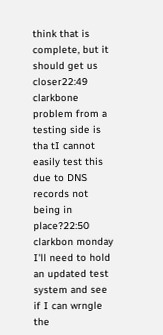think that is complete, but it should get us closer22:49
clarkbone problem from a testing side is tha tI cannot easily test this due to DNS records not being in place?22:50
clarkbon monday I'll need to hold an updated test system and see if I can wrngle the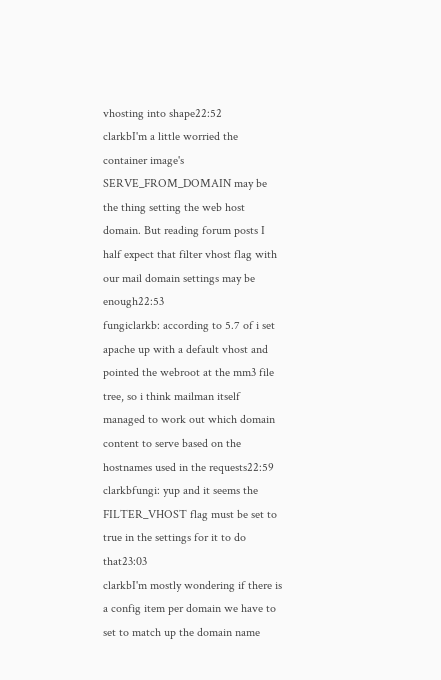vhosting into shape22:52
clarkbI'm a little worried the container image's SERVE_FROM_DOMAIN may be the thing setting the web host domain. But reading forum posts I half expect that filter vhost flag with our mail domain settings may be enough22:53
fungiclarkb: according to 5.7 of i set apache up with a default vhost and pointed the webroot at the mm3 file tree, so i think mailman itself managed to work out which domain content to serve based on the hostnames used in the requests22:59
clarkbfungi: yup and it seems the FILTER_VHOST flag must be set to true in the settings for it to do that23:03
clarkbI'm mostly wondering if there is a config item per domain we have to set to match up the domain name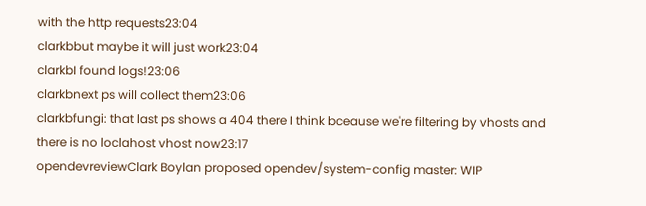with the http requests23:04
clarkbbut maybe it will just work23:04
clarkbI found logs!23:06
clarkbnext ps will collect them23:06
clarkbfungi: that last ps shows a 404 there I think bceause we're filtering by vhosts and there is no loclahost vhost now23:17
opendevreviewClark Boylan proposed opendev/system-config master: WIP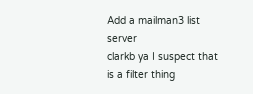Add a mailman3 list server
clarkb ya I suspect that is a filter thing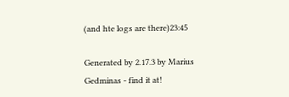(and hte logs are there)23:45

Generated by 2.17.3 by Marius Gedminas - find it at!